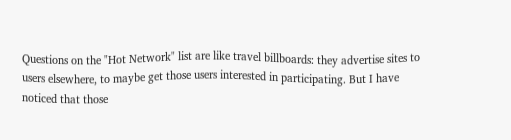Questions on the "Hot Network" list are like travel billboards: they advertise sites to users elsewhere, to maybe get those users interested in participating. But I have noticed that those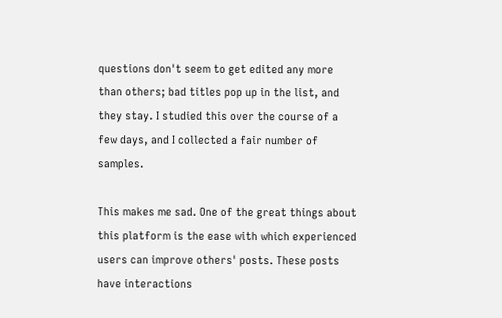questions don't seem to get edited any more than others; bad titles pop up in the list, and they stay. I studied this over the course of a few days, and I collected a fair number of samples.

This makes me sad. One of the great things about this platform is the ease with which experienced users can improve others' posts. These posts have interactions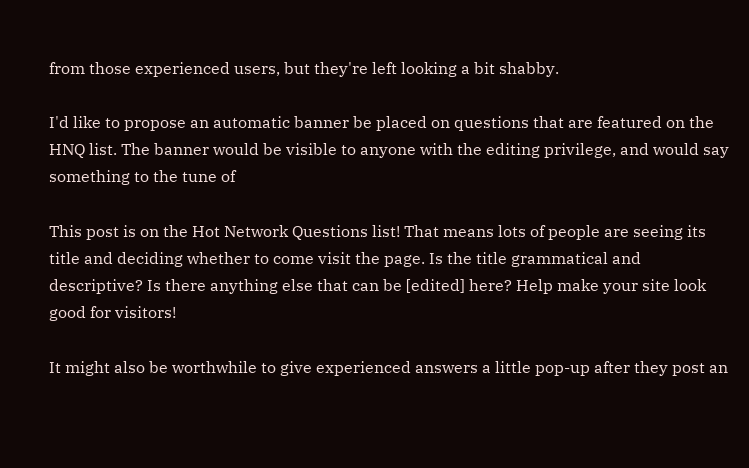from those experienced users, but they're left looking a bit shabby.

I'd like to propose an automatic banner be placed on questions that are featured on the HNQ list. The banner would be visible to anyone with the editing privilege, and would say something to the tune of

This post is on the Hot Network Questions list! That means lots of people are seeing its title and deciding whether to come visit the page. Is the title grammatical and descriptive? Is there anything else that can be [edited] here? Help make your site look good for visitors!

It might also be worthwhile to give experienced answers a little pop-up after they post an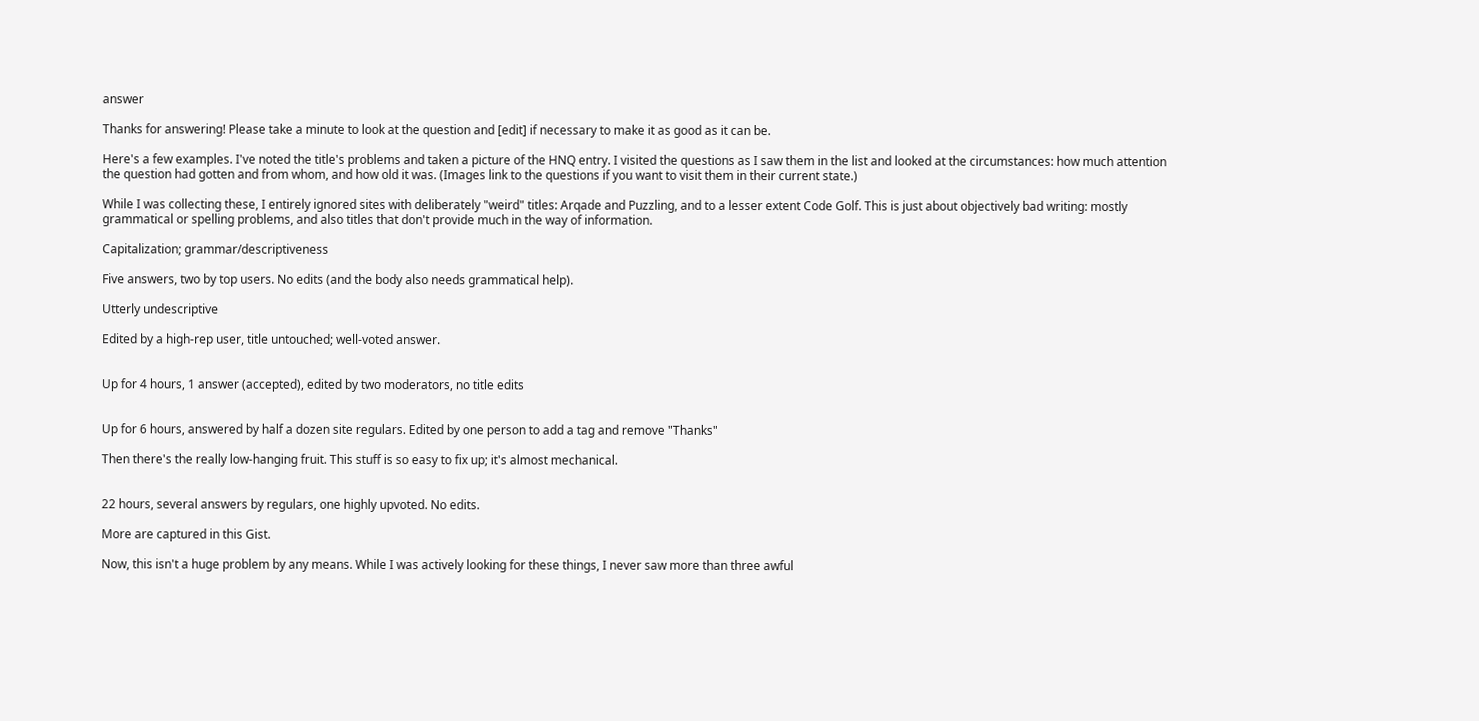answer

Thanks for answering! Please take a minute to look at the question and [edit] if necessary to make it as good as it can be.

Here's a few examples. I've noted the title's problems and taken a picture of the HNQ entry. I visited the questions as I saw them in the list and looked at the circumstances: how much attention the question had gotten and from whom, and how old it was. (Images link to the questions if you want to visit them in their current state.)

While I was collecting these, I entirely ignored sites with deliberately "weird" titles: Arqade and Puzzling, and to a lesser extent Code Golf. This is just about objectively bad writing: mostly grammatical or spelling problems, and also titles that don't provide much in the way of information.

Capitalization; grammar/descriptiveness

Five answers, two by top users. No edits (and the body also needs grammatical help).

Utterly undescriptive

Edited by a high-rep user, title untouched; well-voted answer.


Up for 4 hours, 1 answer (accepted), edited by two moderators, no title edits


Up for 6 hours, answered by half a dozen site regulars. Edited by one person to add a tag and remove "Thanks"

Then there's the really low-hanging fruit. This stuff is so easy to fix up; it's almost mechanical.


22 hours, several answers by regulars, one highly upvoted. No edits.

More are captured in this Gist.

Now, this isn't a huge problem by any means. While I was actively looking for these things, I never saw more than three awful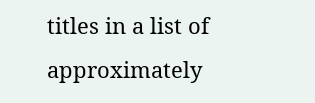titles in a list of approximately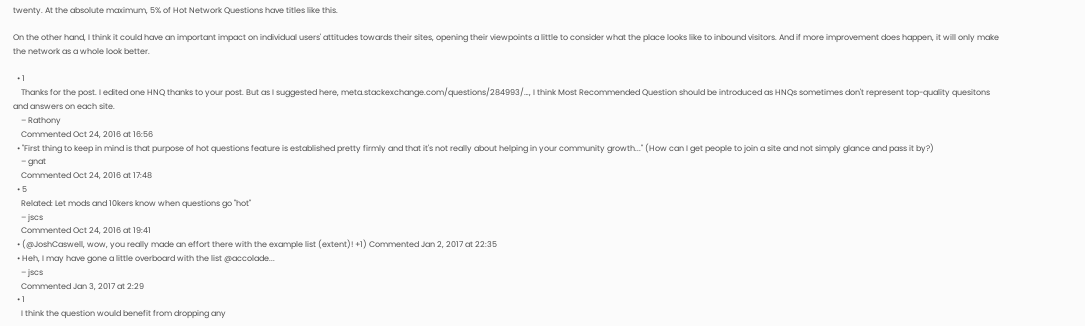twenty. At the absolute maximum, 5% of Hot Network Questions have titles like this.

On the other hand, I think it could have an important impact on individual users' attitudes towards their sites, opening their viewpoints a little to consider what the place looks like to inbound visitors. And if more improvement does happen, it will only make the network as a whole look better.

  • 1
    Thanks for the post. I edited one HNQ thanks to your post. But as I suggested here, meta.stackexchange.com/questions/284993/…, I think Most Recommended Question should be introduced as HNQs sometimes don't represent top-quality quesitons and answers on each site.
    – Rathony
    Commented Oct 24, 2016 at 16:56
  • "First thing to keep in mind is that purpose of hot questions feature is established pretty firmly and that it's not really about helping in your community growth..." (How can I get people to join a site and not simply glance and pass it by?)
    – gnat
    Commented Oct 24, 2016 at 17:48
  • 5
    Related: Let mods and 10kers know when questions go "hot"
    – jscs
    Commented Oct 24, 2016 at 19:41
  • (@JoshCaswell, wow, you really made an effort there with the example list (extent)! +1) Commented Jan 2, 2017 at 22:35
  • Heh, I may have gone a little overboard with the list @accolade...
    – jscs
    Commented Jan 3, 2017 at 2:29
  • 1
    I think the question would benefit from dropping any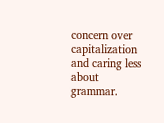concern over capitalization and caring less about grammar.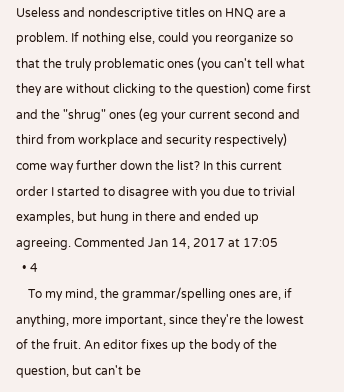Useless and nondescriptive titles on HNQ are a problem. If nothing else, could you reorganize so that the truly problematic ones (you can't tell what they are without clicking to the question) come first and the "shrug" ones (eg your current second and third from workplace and security respectively) come way further down the list? In this current order I started to disagree with you due to trivial examples, but hung in there and ended up agreeing. Commented Jan 14, 2017 at 17:05
  • 4
    To my mind, the grammar/spelling ones are, if anything, more important, since they're the lowest of the fruit. An editor fixes up the body of the question, but can't be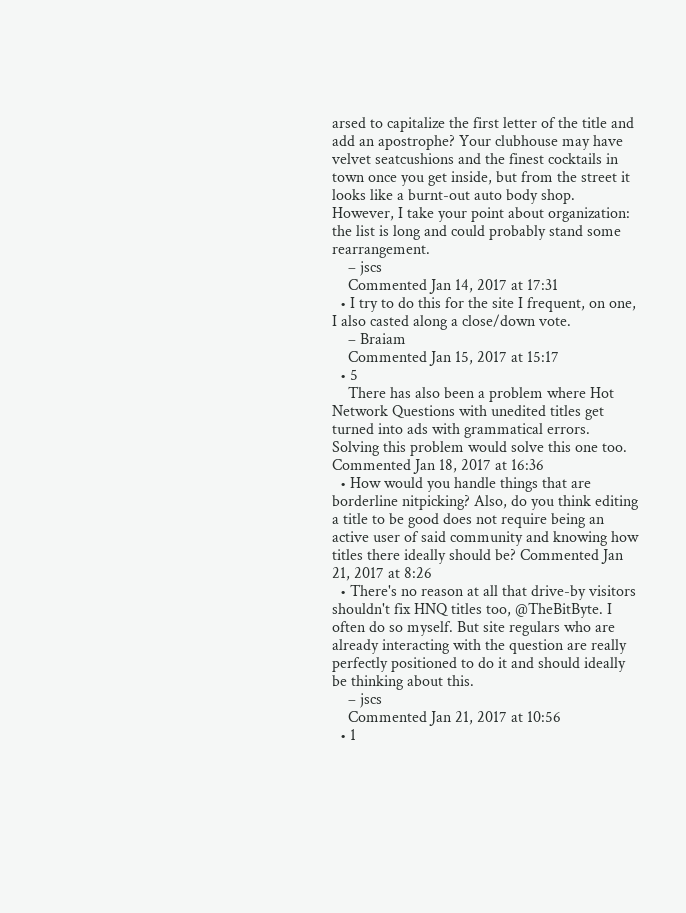arsed to capitalize the first letter of the title and add an apostrophe? Your clubhouse may have velvet seatcushions and the finest cocktails in town once you get inside, but from the street it looks like a burnt-out auto body shop. However, I take your point about organization: the list is long and could probably stand some rearrangement.
    – jscs
    Commented Jan 14, 2017 at 17:31
  • I try to do this for the site I frequent, on one, I also casted along a close/down vote.
    – Braiam
    Commented Jan 15, 2017 at 15:17
  • 5
    There has also been a problem where Hot Network Questions with unedited titles get turned into ads with grammatical errors. Solving this problem would solve this one too. Commented Jan 18, 2017 at 16:36
  • How would you handle things that are borderline nitpicking? Also, do you think editing a title to be good does not require being an active user of said community and knowing how titles there ideally should be? Commented Jan 21, 2017 at 8:26
  • There's no reason at all that drive-by visitors shouldn't fix HNQ titles too, @TheBitByte. I often do so myself. But site regulars who are already interacting with the question are really perfectly positioned to do it and should ideally be thinking about this.
    – jscs
    Commented Jan 21, 2017 at 10:56
  • 1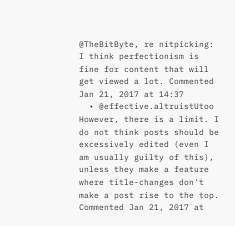@TheBitByte, re nitpicking: I think perfectionism is fine for content that will get viewed a lot. Commented Jan 21, 2017 at 14:37
  • @effective.altruistUtoo However, there is a limit. I do not think posts should be excessively edited (even I am usually guilty of this), unless they make a feature where title-changes don't make a post rise to the top. Commented Jan 21, 2017 at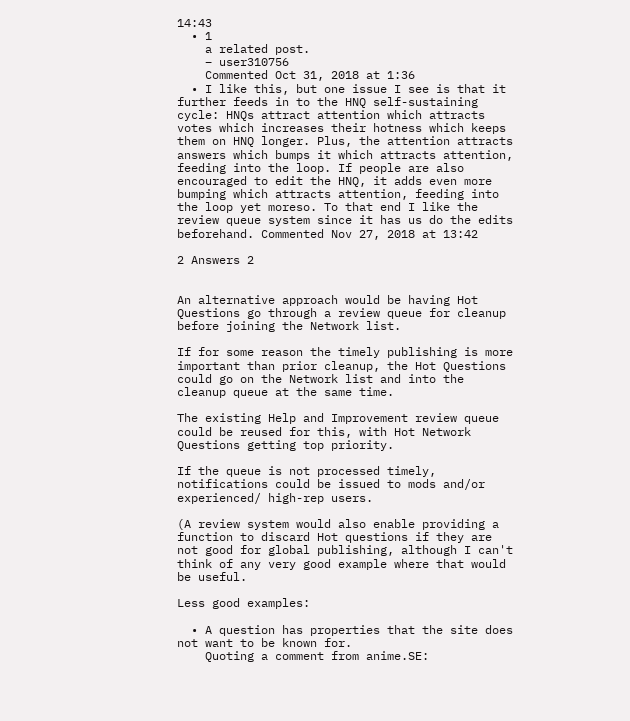14:43
  • 1
    a related post.
    – user310756
    Commented Oct 31, 2018 at 1:36
  • I like this, but one issue I see is that it further feeds in to the HNQ self-sustaining cycle: HNQs attract attention which attracts votes which increases their hotness which keeps them on HNQ longer. Plus, the attention attracts answers which bumps it which attracts attention, feeding into the loop. If people are also encouraged to edit the HNQ, it adds even more bumping which attracts attention, feeding into the loop yet moreso. To that end I like the review queue system since it has us do the edits beforehand. Commented Nov 27, 2018 at 13:42

2 Answers 2


An alternative approach would be having Hot Questions go through a review queue for cleanup before joining the Network list.

If for some reason the timely publishing is more important than prior cleanup, the Hot Questions could go on the Network list and into the cleanup queue at the same time.

The existing Help and Improvement review queue could be reused for this, with Hot Network Questions getting top priority.

If the queue is not processed timely, notifications could be issued to mods and/or experienced/ high-rep users.

(A review system would also enable providing a function to discard Hot questions if they are not good for global publishing, although I can't think of any very good example where that would be useful.

Less good examples:

  • A question has properties that the site does not want to be known for.
    Quoting a comment from anime.SE: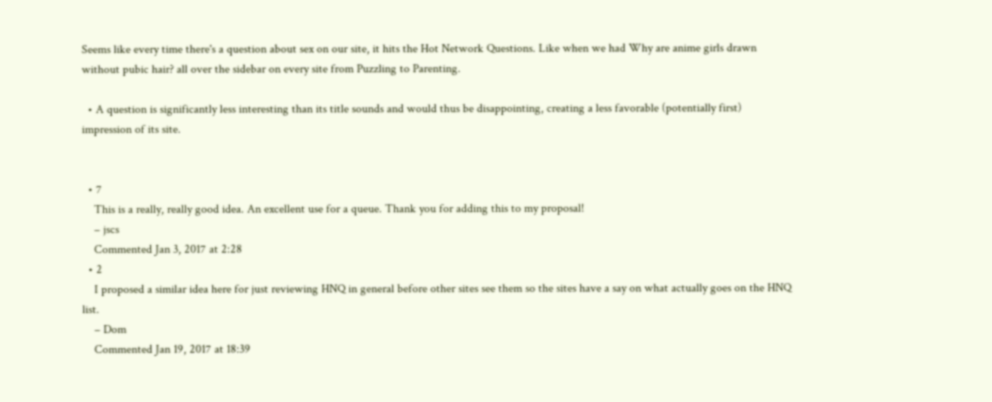Seems like every time there's a question about sex on our site, it hits the Hot Network Questions. Like when we had Why are anime girls drawn without pubic hair? all over the sidebar on every site from Puzzling to Parenting.

  • A question is significantly less interesting than its title sounds and would thus be disappointing, creating a less favorable (potentially first) impression of its site.


  • 7
    This is a really, really good idea. An excellent use for a queue. Thank you for adding this to my proposal!
    – jscs
    Commented Jan 3, 2017 at 2:28
  • 2
    I proposed a similar idea here for just reviewing HNQ in general before other sites see them so the sites have a say on what actually goes on the HNQ list.
    – Dom
    Commented Jan 19, 2017 at 18:39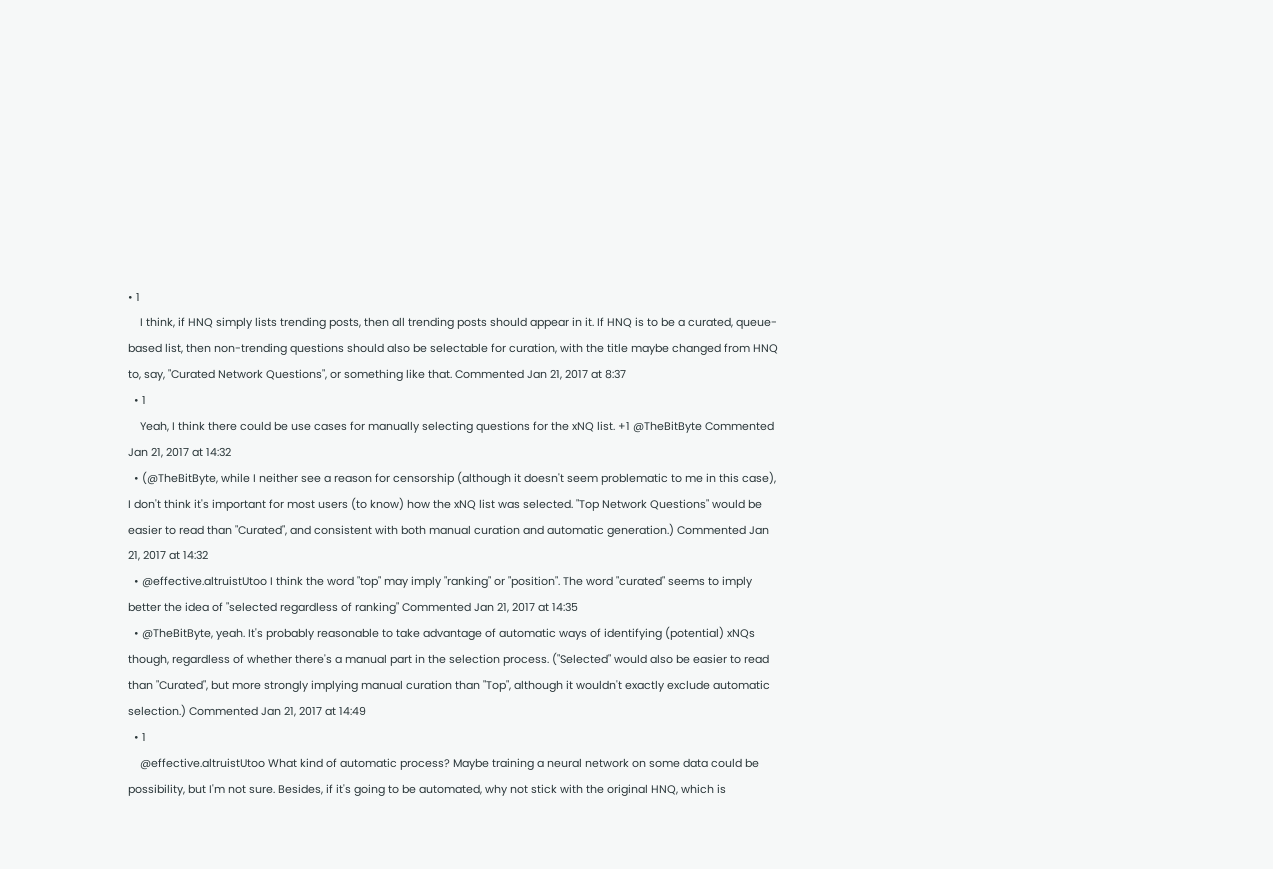• 1
    I think, if HNQ simply lists trending posts, then all trending posts should appear in it. If HNQ is to be a curated, queue-based list, then non-trending questions should also be selectable for curation, with the title maybe changed from HNQ to, say, "Curated Network Questions", or something like that. Commented Jan 21, 2017 at 8:37
  • 1
    Yeah, I think there could be use cases for manually selecting questions for the xNQ list. +1 @TheBitByte Commented Jan 21, 2017 at 14:32
  • (@TheBitByte, while I neither see a reason for censorship (although it doesn't seem problematic to me in this case), I don't think it's important for most users (to know) how the xNQ list was selected. "Top Network Questions" would be easier to read than "Curated", and consistent with both manual curation and automatic generation.) Commented Jan 21, 2017 at 14:32
  • @effective.altruistUtoo I think the word "top" may imply "ranking" or "position". The word "curated" seems to imply better the idea of "selected regardless of ranking" Commented Jan 21, 2017 at 14:35
  • @TheBitByte, yeah. It's probably reasonable to take advantage of automatic ways of identifying (potential) xNQs though, regardless of whether there's a manual part in the selection process. ("Selected" would also be easier to read than "Curated", but more strongly implying manual curation than "Top", although it wouldn't exactly exclude automatic selection.) Commented Jan 21, 2017 at 14:49
  • 1
    @effective.altruistUtoo What kind of automatic process? Maybe training a neural network on some data could be possibility, but I'm not sure. Besides, if it's going to be automated, why not stick with the original HNQ, which is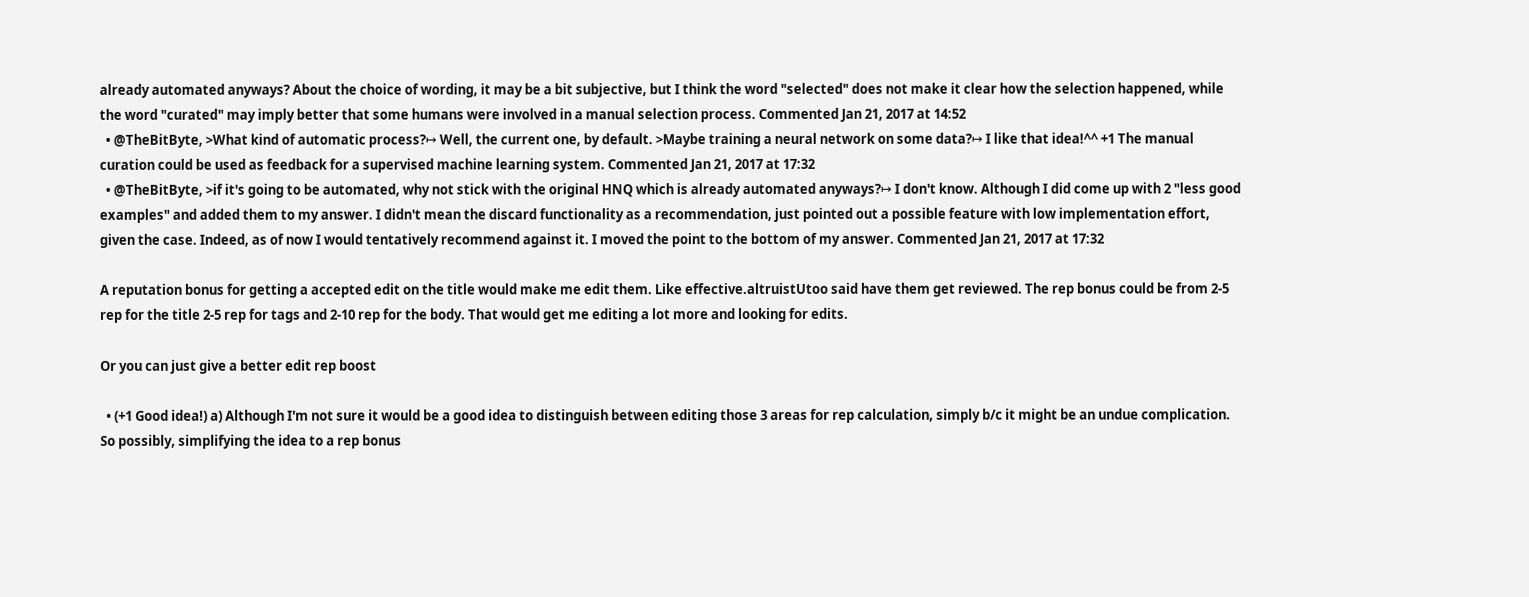already automated anyways? About the choice of wording, it may be a bit subjective, but I think the word "selected" does not make it clear how the selection happened, while the word "curated" may imply better that some humans were involved in a manual selection process. Commented Jan 21, 2017 at 14:52
  • @TheBitByte, >What kind of automatic process?↦ Well, the current one, by default. >Maybe training a neural network on some data?↦ I like that idea!^^ +1 The manual curation could be used as feedback for a supervised machine learning system. Commented Jan 21, 2017 at 17:32
  • @TheBitByte, >if it's going to be automated, why not stick with the original HNQ which is already automated anyways?↦ I don't know. Although I did come up with 2 "less good examples" and added them to my answer. I didn't mean the discard functionality as a recommendation, just pointed out a possible feature with low implementation effort, given the case. Indeed, as of now I would tentatively recommend against it. I moved the point to the bottom of my answer. Commented Jan 21, 2017 at 17:32

A reputation bonus for getting a accepted edit on the title would make me edit them. Like effective.altruistUtoo said have them get reviewed. The rep bonus could be from 2-5 rep for the title 2-5 rep for tags and 2-10 rep for the body. That would get me editing a lot more and looking for edits.

Or you can just give a better edit rep boost

  • (+1 Good idea!) a) Although I'm not sure it would be a good idea to distinguish between editing those 3 areas for rep calculation, simply b/c it might be an undue complication. So possibly, simplifying the idea to a rep bonus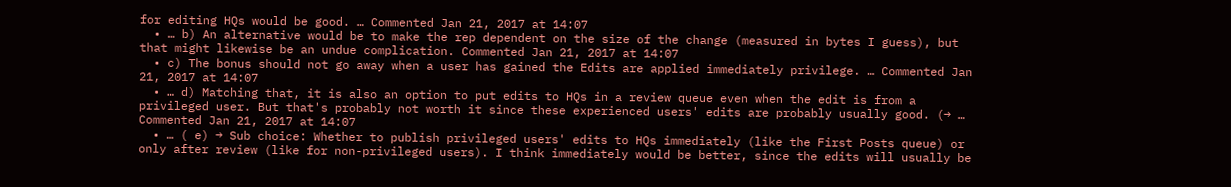for editing HQs would be good. … Commented Jan 21, 2017 at 14:07
  • … b) An alternative would be to make the rep dependent on the size of the change (measured in bytes I guess), but that might likewise be an undue complication. Commented Jan 21, 2017 at 14:07
  • c) The bonus should not go away when a user has gained the Edits are applied immediately privilege. … Commented Jan 21, 2017 at 14:07
  • … d) Matching that, it is also an option to put edits to HQs in a review queue even when the edit is from a privileged user. But that's probably not worth it since these experienced users' edits are probably usually good. (→ … Commented Jan 21, 2017 at 14:07
  • … ( e) → Sub choice: Whether to publish privileged users' edits to HQs immediately (like the First Posts queue) or only after review (like for non-privileged users). I think immediately would be better, since the edits will usually be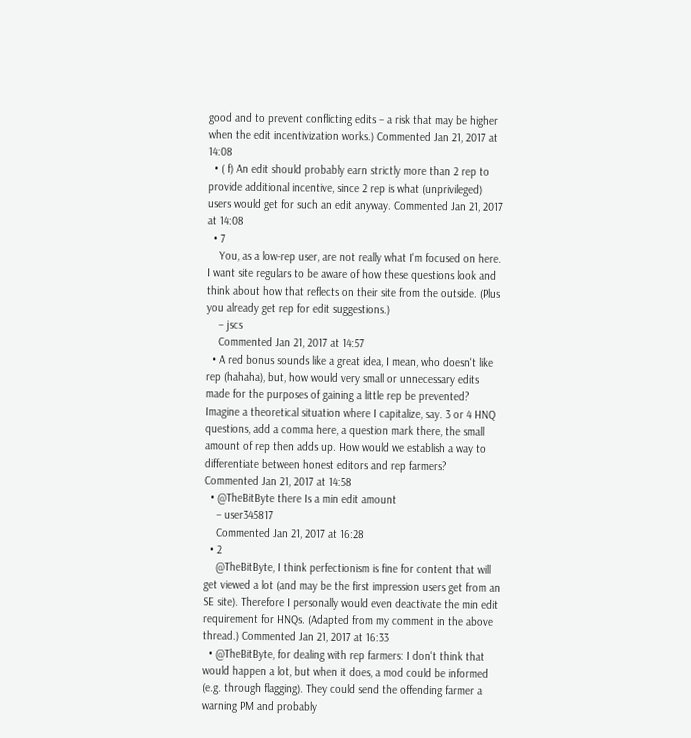good and to prevent conflicting edits – a risk that may be higher when the edit incentivization works.) Commented Jan 21, 2017 at 14:08
  • ( f) An edit should probably earn strictly more than 2 rep to provide additional incentive, since 2 rep is what (unprivileged) users would get for such an edit anyway. Commented Jan 21, 2017 at 14:08
  • 7
    You, as a low-rep user, are not really what I'm focused on here. I want site regulars to be aware of how these questions look and think about how that reflects on their site from the outside. (Plus you already get rep for edit suggestions.)
    – jscs
    Commented Jan 21, 2017 at 14:57
  • A red bonus sounds like a great idea, I mean, who doesn't like rep (hahaha), but, how would very small or unnecessary edits made for the purposes of gaining a little rep be prevented? Imagine a theoretical situation where I capitalize, say. 3 or 4 HNQ questions, add a comma here, a question mark there, the small amount of rep then adds up. How would we establish a way to differentiate between honest editors and rep farmers? Commented Jan 21, 2017 at 14:58
  • @TheBitByte there Is a min edit amount
    – user345817
    Commented Jan 21, 2017 at 16:28
  • 2
    @TheBitByte, I think perfectionism is fine for content that will get viewed a lot (and may be the first impression users get from an SE site). Therefore I personally would even deactivate the min edit requirement for HNQs. (Adapted from my comment in the above thread.) Commented Jan 21, 2017 at 16:33
  • @TheBitByte, for dealing with rep farmers: I don't think that would happen a lot, but when it does, a mod could be informed (e.g. through flagging). They could send the offending farmer a warning PM and probably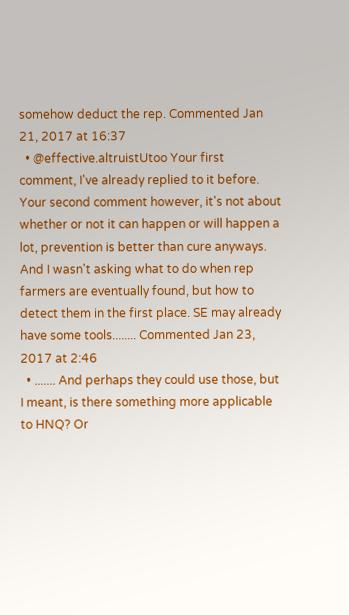somehow deduct the rep. Commented Jan 21, 2017 at 16:37
  • @effective.altruistUtoo Your first comment, I've already replied to it before. Your second comment however, it's not about whether or not it can happen or will happen a lot, prevention is better than cure anyways. And I wasn't asking what to do when rep farmers are eventually found, but how to detect them in the first place. SE may already have some tools........ Commented Jan 23, 2017 at 2:46
  • ....... And perhaps they could use those, but I meant, is there something more applicable to HNQ? Or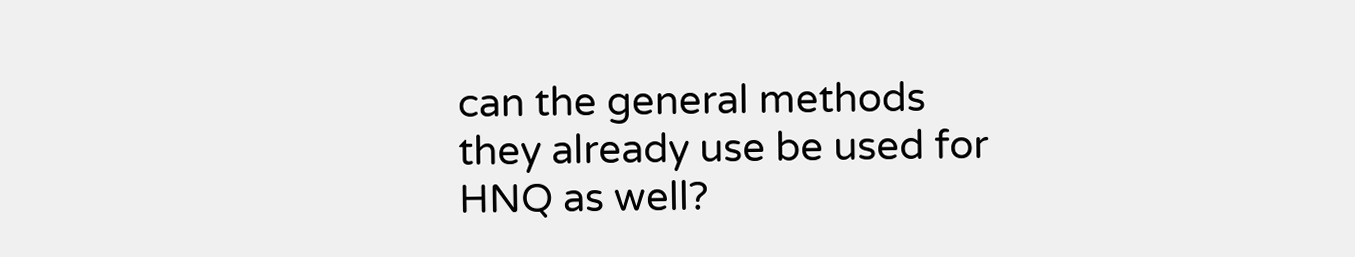can the general methods they already use be used for HNQ as well?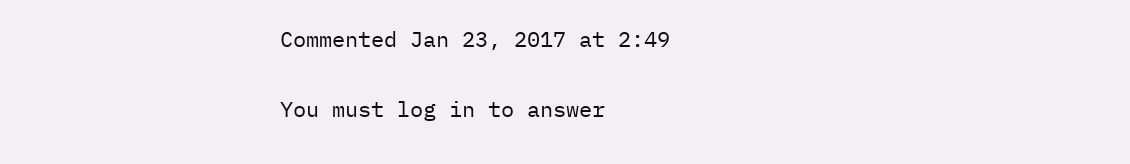Commented Jan 23, 2017 at 2:49

You must log in to answer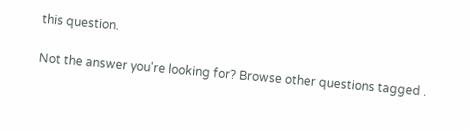this question.

Not the answer you're looking for? Browse other questions tagged .